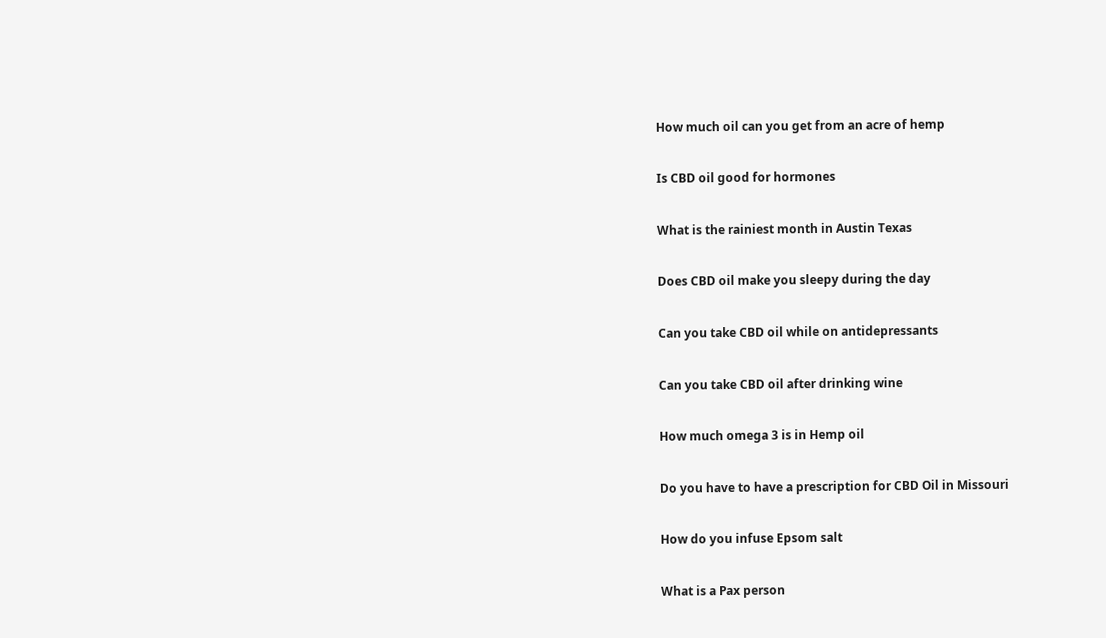How much oil can you get from an acre of hemp

Is CBD oil good for hormones

What is the rainiest month in Austin Texas

Does CBD oil make you sleepy during the day

Can you take CBD oil while on antidepressants

Can you take CBD oil after drinking wine

How much omega 3 is in Hemp oil

Do you have to have a prescription for CBD Oil in Missouri

How do you infuse Epsom salt

What is a Pax person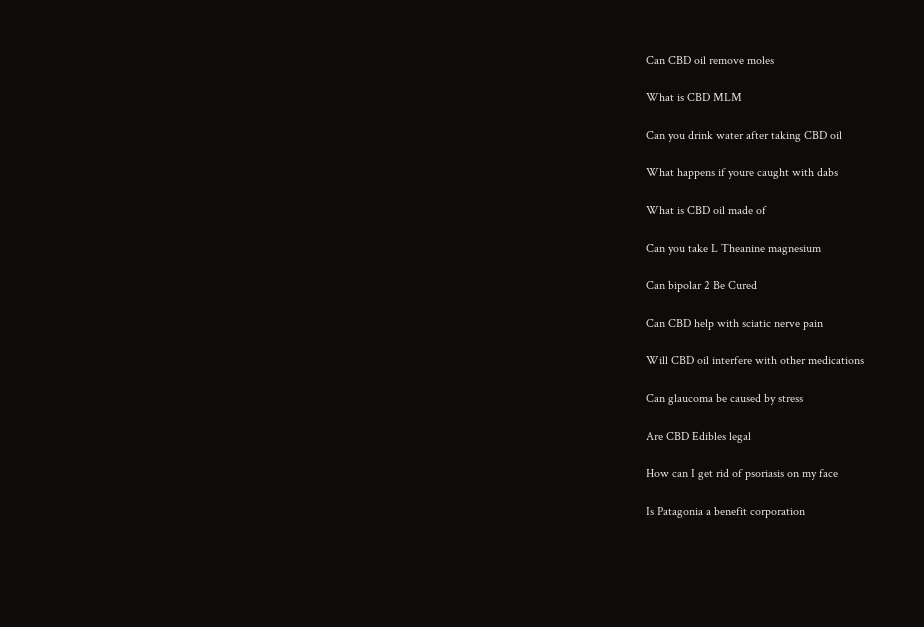Can CBD oil remove moles

What is CBD MLM

Can you drink water after taking CBD oil

What happens if youre caught with dabs

What is CBD oil made of

Can you take L Theanine magnesium

Can bipolar 2 Be Cured

Can CBD help with sciatic nerve pain

Will CBD oil interfere with other medications

Can glaucoma be caused by stress

Are CBD Edibles legal

How can I get rid of psoriasis on my face

Is Patagonia a benefit corporation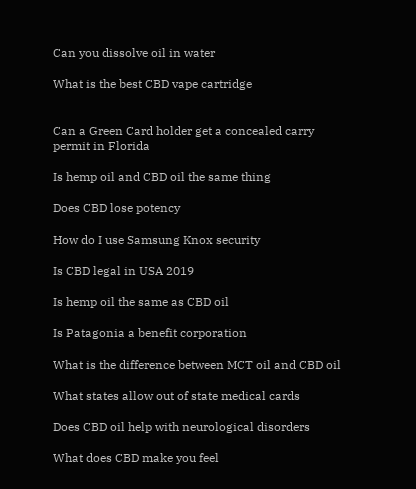Can you dissolve oil in water

What is the best CBD vape cartridge


Can a Green Card holder get a concealed carry permit in Florida

Is hemp oil and CBD oil the same thing

Does CBD lose potency

How do I use Samsung Knox security

Is CBD legal in USA 2019

Is hemp oil the same as CBD oil

Is Patagonia a benefit corporation

What is the difference between MCT oil and CBD oil

What states allow out of state medical cards

Does CBD oil help with neurological disorders

What does CBD make you feel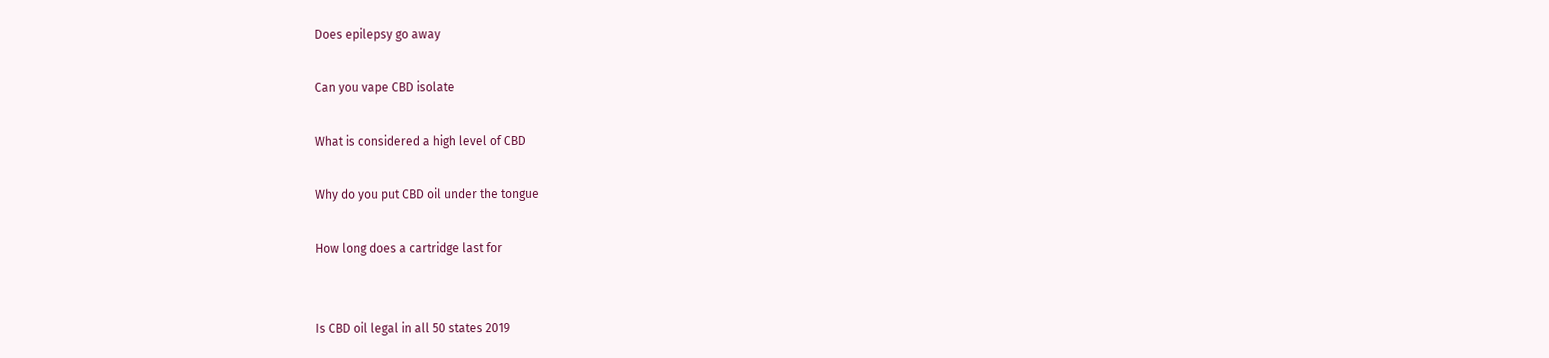Does epilepsy go away

Can you vape CBD isolate

What is considered a high level of CBD

Why do you put CBD oil under the tongue

How long does a cartridge last for


Is CBD oil legal in all 50 states 2019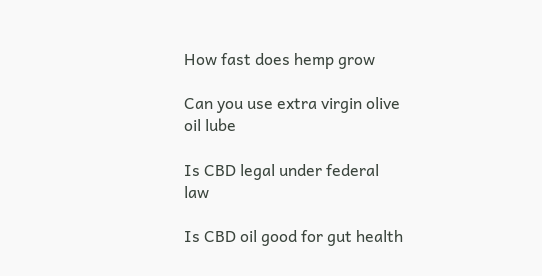How fast does hemp grow

Can you use extra virgin olive oil lube

Is CBD legal under federal law

Is CBD oil good for gut health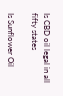Is CBD oil legal in all fifty states

Is Sunflower Oil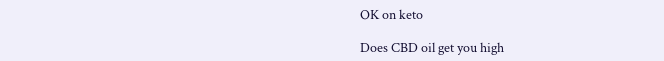OK on keto

Does CBD oil get you high